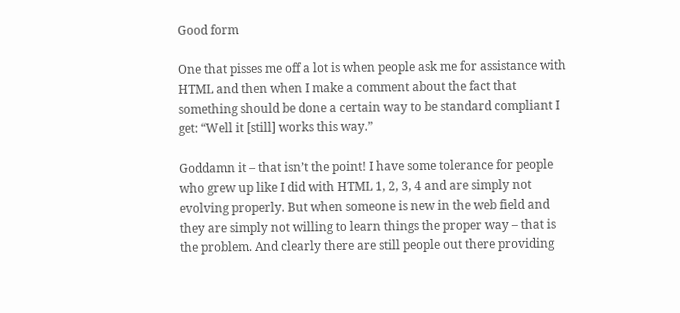Good form

One that pisses me off a lot is when people ask me for assistance with HTML and then when I make a comment about the fact that something should be done a certain way to be standard compliant I get: “Well it [still] works this way.”

Goddamn it – that isn’t the point! I have some tolerance for people who grew up like I did with HTML 1, 2, 3, 4 and are simply not evolving properly. But when someone is new in the web field and they are simply not willing to learn things the proper way – that is the problem. And clearly there are still people out there providing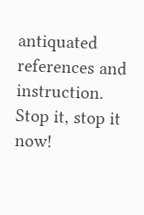antiquated references and instruction. Stop it, stop it now!